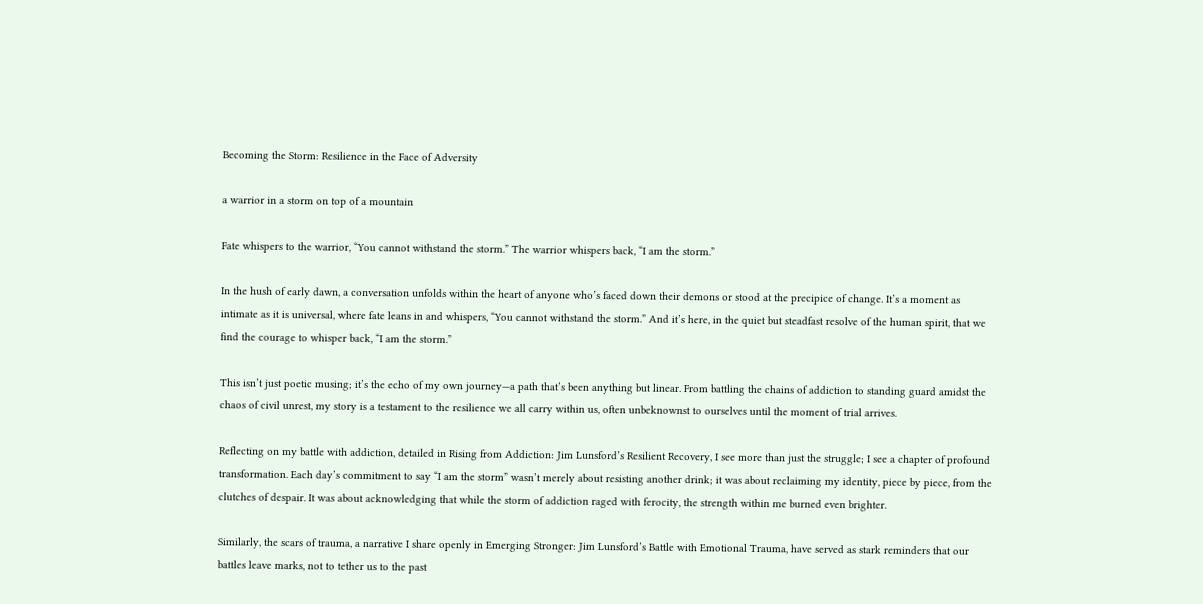Becoming the Storm: Resilience in the Face of Adversity

a warrior in a storm on top of a mountain

Fate whispers to the warrior, “You cannot withstand the storm.” The warrior whispers back, “I am the storm.”

In the hush of early dawn, a conversation unfolds within the heart of anyone who’s faced down their demons or stood at the precipice of change. It’s a moment as intimate as it is universal, where fate leans in and whispers, “You cannot withstand the storm.” And it’s here, in the quiet but steadfast resolve of the human spirit, that we find the courage to whisper back, “I am the storm.”

This isn’t just poetic musing; it’s the echo of my own journey—a path that’s been anything but linear. From battling the chains of addiction to standing guard amidst the chaos of civil unrest, my story is a testament to the resilience we all carry within us, often unbeknownst to ourselves until the moment of trial arrives.

Reflecting on my battle with addiction, detailed in Rising from Addiction: Jim Lunsford’s Resilient Recovery, I see more than just the struggle; I see a chapter of profound transformation. Each day’s commitment to say “I am the storm” wasn’t merely about resisting another drink; it was about reclaiming my identity, piece by piece, from the clutches of despair. It was about acknowledging that while the storm of addiction raged with ferocity, the strength within me burned even brighter.

Similarly, the scars of trauma, a narrative I share openly in Emerging Stronger: Jim Lunsford’s Battle with Emotional Trauma, have served as stark reminders that our battles leave marks, not to tether us to the past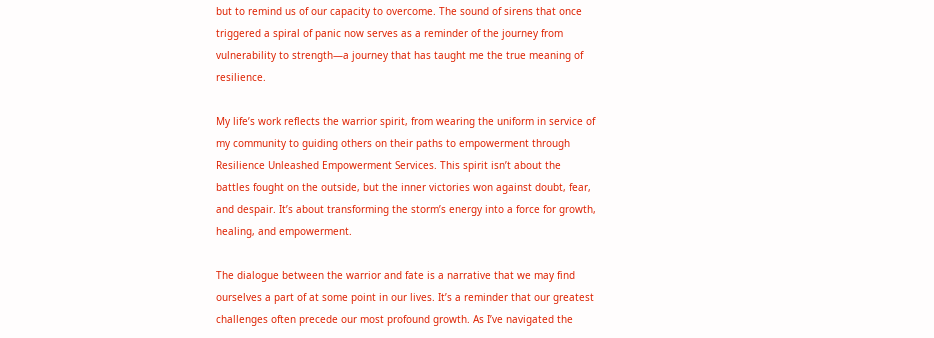but to remind us of our capacity to overcome. The sound of sirens that once triggered a spiral of panic now serves as a reminder of the journey from vulnerability to strength—a journey that has taught me the true meaning of resilience.

My life’s work reflects the warrior spirit, from wearing the uniform in service of my community to guiding others on their paths to empowerment through Resilience Unleashed Empowerment Services. This spirit isn’t about the battles fought on the outside, but the inner victories won against doubt, fear, and despair. It’s about transforming the storm’s energy into a force for growth, healing, and empowerment.

The dialogue between the warrior and fate is a narrative that we may find ourselves a part of at some point in our lives. It’s a reminder that our greatest challenges often precede our most profound growth. As I’ve navigated the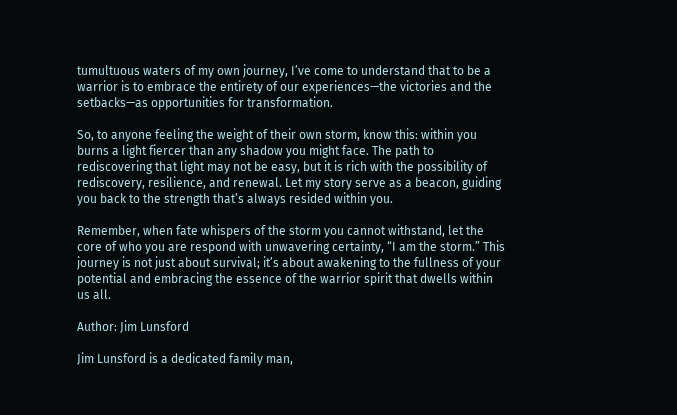tumultuous waters of my own journey, I’ve come to understand that to be a warrior is to embrace the entirety of our experiences—the victories and the setbacks—as opportunities for transformation.

So, to anyone feeling the weight of their own storm, know this: within you burns a light fiercer than any shadow you might face. The path to rediscovering that light may not be easy, but it is rich with the possibility of rediscovery, resilience, and renewal. Let my story serve as a beacon, guiding you back to the strength that’s always resided within you.

Remember, when fate whispers of the storm you cannot withstand, let the core of who you are respond with unwavering certainty, “I am the storm.” This journey is not just about survival; it’s about awakening to the fullness of your potential and embracing the essence of the warrior spirit that dwells within us all.

Author: Jim Lunsford

Jim Lunsford is a dedicated family man,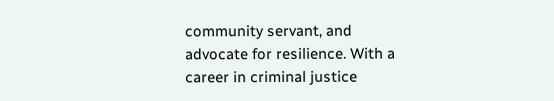community servant, and advocate for resilience. With a career in criminal justice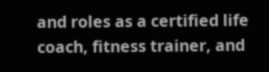and roles as a certified life coach, fitness trainer, and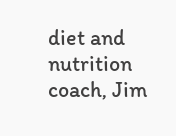diet and nutrition coach, Jim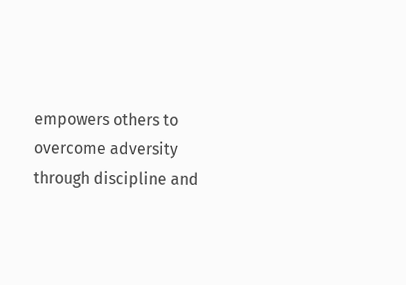empowers others to overcome adversity through discipline and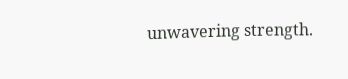unwavering strength.